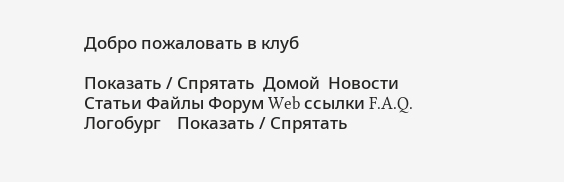Добро пожаловать в клуб

Показать / Спрятать  Домой  Новости Статьи Файлы Форум Web ссылки F.A.Q. Логобург    Показать / Спрятать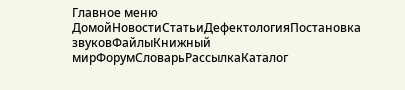Главное меню
ДомойНовостиСтатьиДефектологияПостановка звуковФайлыКнижный мирФорумСловарьРассылкаКаталог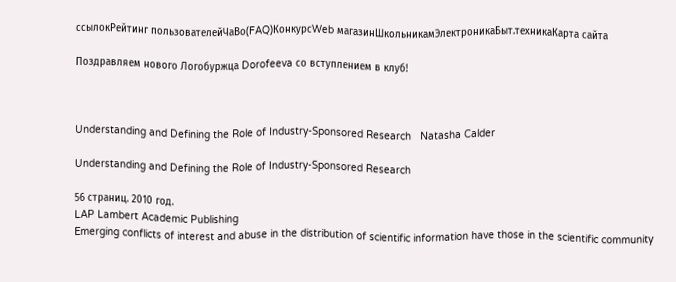ссылокРейтинг пользователейЧаВо(FAQ)КонкурсWeb магазинШкольникамЭлектроникаБыт.техникаКарта сайта

Поздравляем нового Логобуржца Dorofeeva со вступлением в клуб!



Understanding and Defining the Role of Industry-Sponsored Research   Natasha Calder

Understanding and Defining the Role of Industry-Sponsored Research

56 страниц. 2010 год.
LAP Lambert Academic Publishing
Emerging conflicts of interest and abuse in the distribution of scientific information have those in the scientific community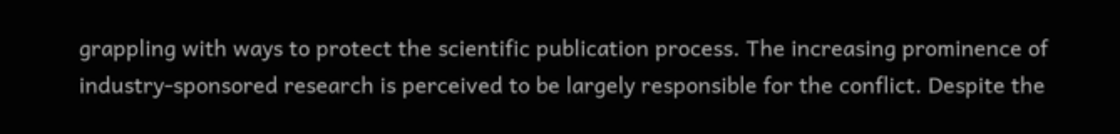grappling with ways to protect the scientific publication process. The increasing prominence of industry-sponsored research is perceived to be largely responsible for the conflict. Despite the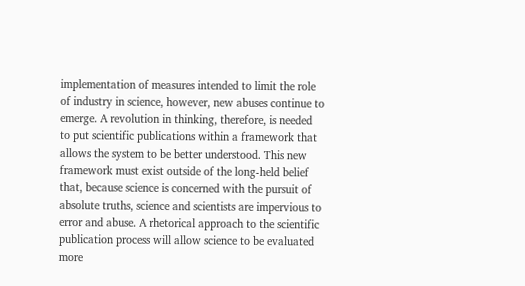implementation of measures intended to limit the role of industry in science, however, new abuses continue to emerge. A revolution in thinking, therefore, is needed to put scientific publications within a framework that allows the system to be better understood. This new framework must exist outside of the long-held belief that, because science is concerned with the pursuit of absolute truths, science and scientists are impervious to error and abuse. A rhetorical approach to the scientific publication process will allow science to be evaluated more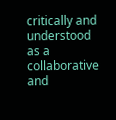critically and understood as a collaborative and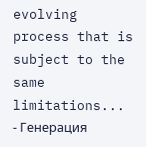evolving process that is subject to the same limitations...
- Генерация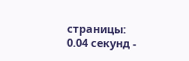страницы: 0.04 секунд -